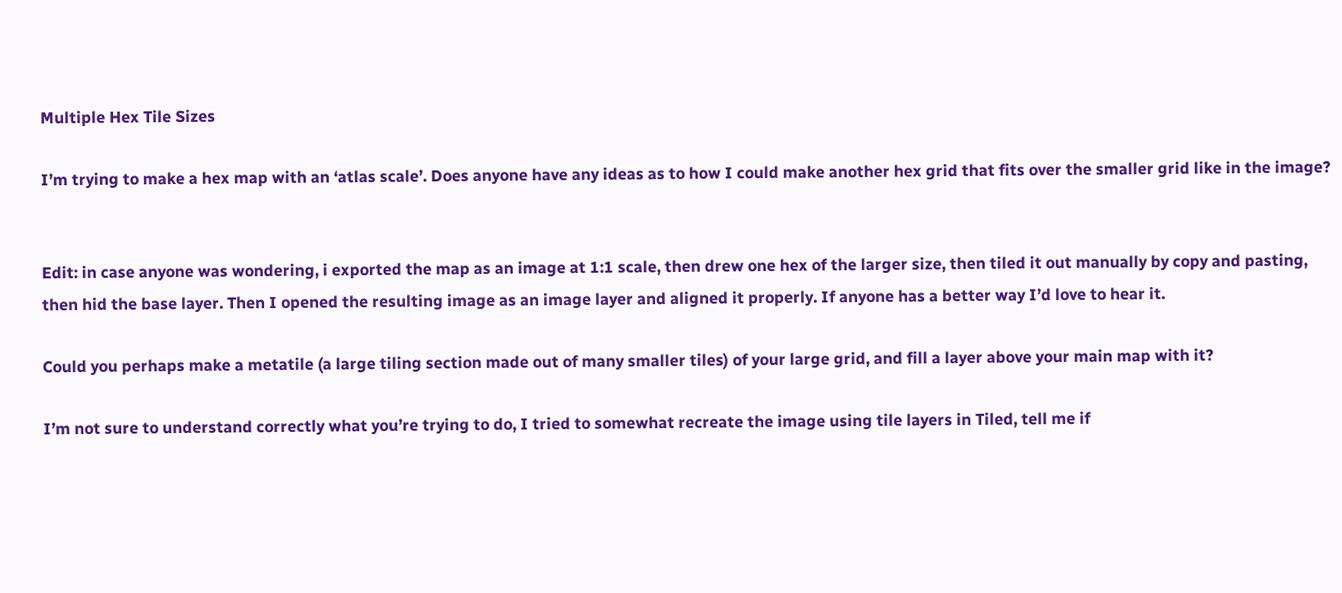Multiple Hex Tile Sizes

I’m trying to make a hex map with an ‘atlas scale’. Does anyone have any ideas as to how I could make another hex grid that fits over the smaller grid like in the image?


Edit: in case anyone was wondering, i exported the map as an image at 1:1 scale, then drew one hex of the larger size, then tiled it out manually by copy and pasting, then hid the base layer. Then I opened the resulting image as an image layer and aligned it properly. If anyone has a better way I’d love to hear it.

Could you perhaps make a metatile (a large tiling section made out of many smaller tiles) of your large grid, and fill a layer above your main map with it?

I’m not sure to understand correctly what you’re trying to do, I tried to somewhat recreate the image using tile layers in Tiled, tell me if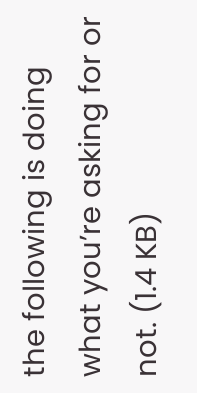the following is doing what you’re asking for or not. (1.4 KB)